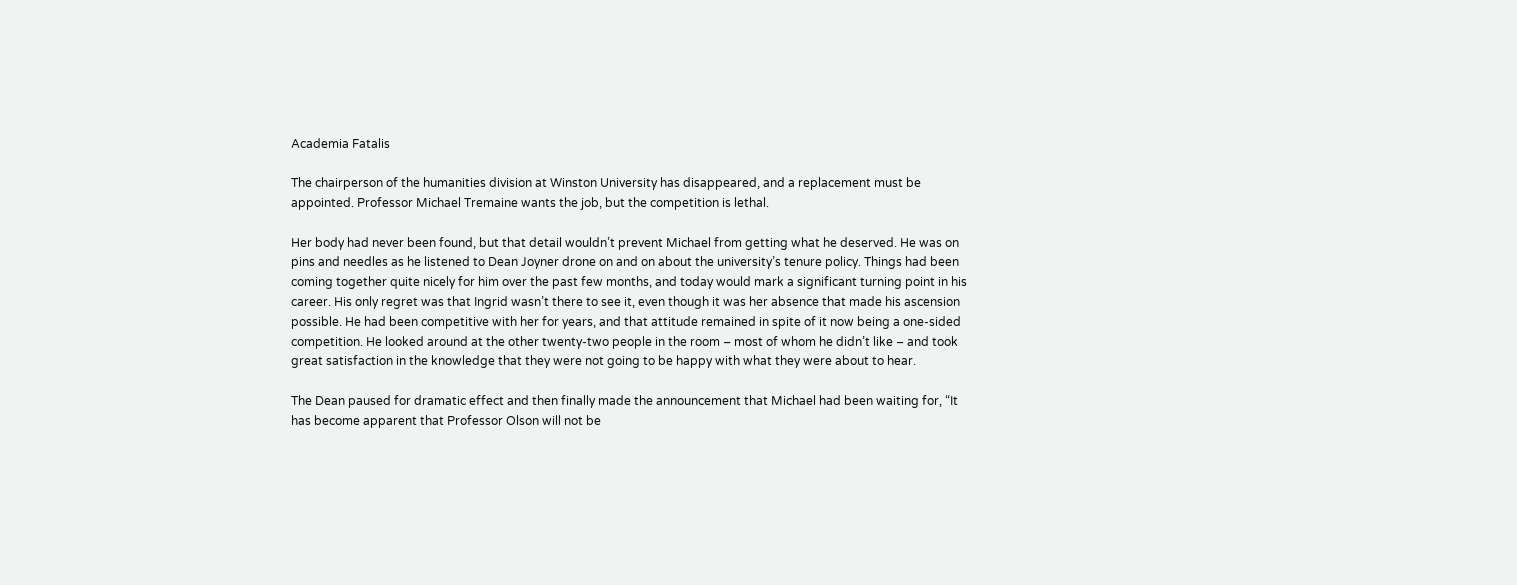Academia Fatalis

The chairperson of the humanities division at Winston University has disappeared, and a replacement must be appointed. Professor Michael Tremaine wants the job, but the competition is lethal.

Her body had never been found, but that detail wouldn’t prevent Michael from getting what he deserved. He was on pins and needles as he listened to Dean Joyner drone on and on about the university’s tenure policy. Things had been coming together quite nicely for him over the past few months, and today would mark a significant turning point in his career. His only regret was that Ingrid wasn’t there to see it, even though it was her absence that made his ascension possible. He had been competitive with her for years, and that attitude remained in spite of it now being a one-sided competition. He looked around at the other twenty-two people in the room – most of whom he didn’t like – and took great satisfaction in the knowledge that they were not going to be happy with what they were about to hear.

The Dean paused for dramatic effect and then finally made the announcement that Michael had been waiting for, “It has become apparent that Professor Olson will not be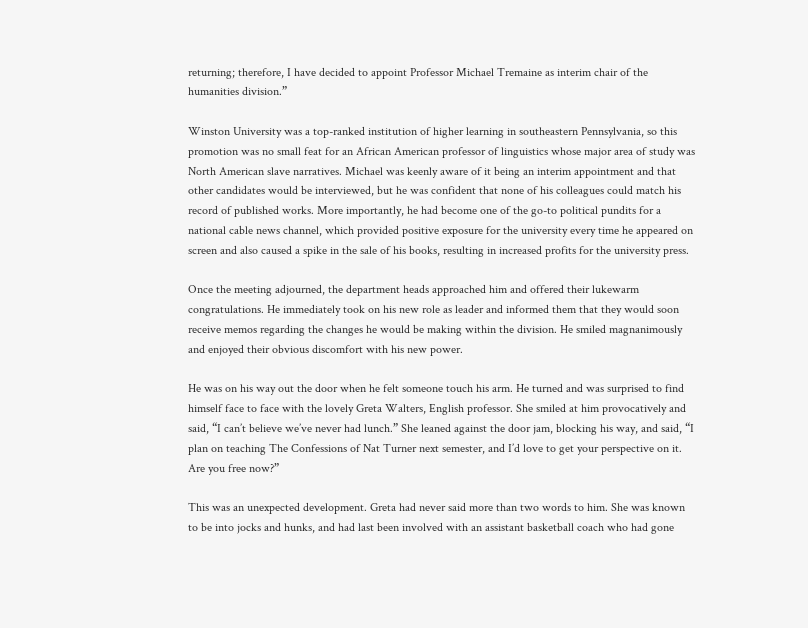returning; therefore, I have decided to appoint Professor Michael Tremaine as interim chair of the humanities division.”

Winston University was a top-ranked institution of higher learning in southeastern Pennsylvania, so this promotion was no small feat for an African American professor of linguistics whose major area of study was North American slave narratives. Michael was keenly aware of it being an interim appointment and that other candidates would be interviewed, but he was confident that none of his colleagues could match his record of published works. More importantly, he had become one of the go-to political pundits for a national cable news channel, which provided positive exposure for the university every time he appeared on screen and also caused a spike in the sale of his books, resulting in increased profits for the university press.

Once the meeting adjourned, the department heads approached him and offered their lukewarm congratulations. He immediately took on his new role as leader and informed them that they would soon receive memos regarding the changes he would be making within the division. He smiled magnanimously and enjoyed their obvious discomfort with his new power.

He was on his way out the door when he felt someone touch his arm. He turned and was surprised to find himself face to face with the lovely Greta Walters, English professor. She smiled at him provocatively and said, “I can’t believe we’ve never had lunch.” She leaned against the door jam, blocking his way, and said, “I plan on teaching The Confessions of Nat Turner next semester, and I’d love to get your perspective on it. Are you free now?”

This was an unexpected development. Greta had never said more than two words to him. She was known to be into jocks and hunks, and had last been involved with an assistant basketball coach who had gone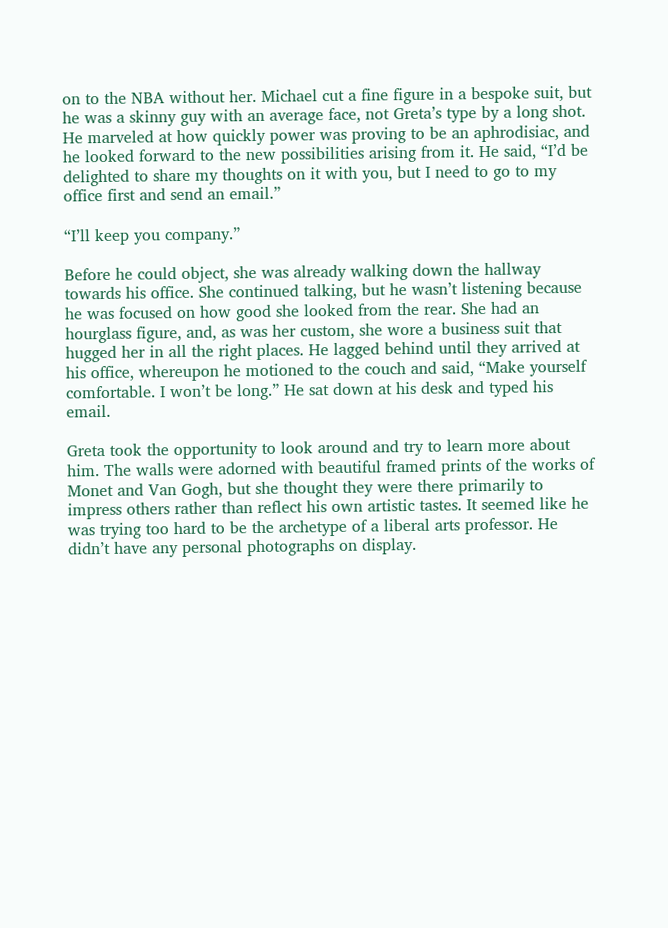on to the NBA without her. Michael cut a fine figure in a bespoke suit, but he was a skinny guy with an average face, not Greta’s type by a long shot. He marveled at how quickly power was proving to be an aphrodisiac, and he looked forward to the new possibilities arising from it. He said, “I’d be delighted to share my thoughts on it with you, but I need to go to my office first and send an email.”

“I’ll keep you company.”

Before he could object, she was already walking down the hallway towards his office. She continued talking, but he wasn’t listening because he was focused on how good she looked from the rear. She had an hourglass figure, and, as was her custom, she wore a business suit that hugged her in all the right places. He lagged behind until they arrived at his office, whereupon he motioned to the couch and said, “Make yourself comfortable. I won’t be long.” He sat down at his desk and typed his email.

Greta took the opportunity to look around and try to learn more about him. The walls were adorned with beautiful framed prints of the works of Monet and Van Gogh, but she thought they were there primarily to impress others rather than reflect his own artistic tastes. It seemed like he was trying too hard to be the archetype of a liberal arts professor. He didn’t have any personal photographs on display.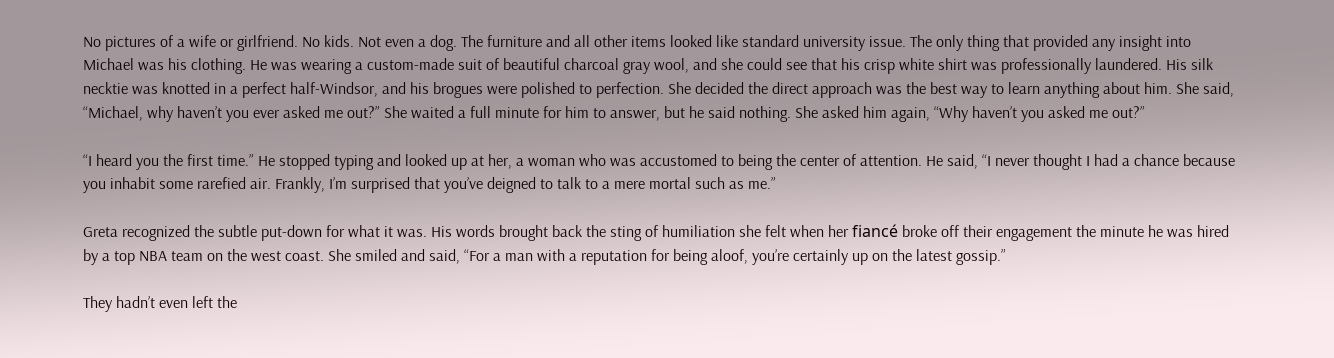No pictures of a wife or girlfriend. No kids. Not even a dog. The furniture and all other items looked like standard university issue. The only thing that provided any insight into Michael was his clothing. He was wearing a custom-made suit of beautiful charcoal gray wool, and she could see that his crisp white shirt was professionally laundered. His silk necktie was knotted in a perfect half-Windsor, and his brogues were polished to perfection. She decided the direct approach was the best way to learn anything about him. She said, “Michael, why haven’t you ever asked me out?” She waited a full minute for him to answer, but he said nothing. She asked him again, “Why haven’t you asked me out?”

“I heard you the first time.” He stopped typing and looked up at her, a woman who was accustomed to being the center of attention. He said, “I never thought I had a chance because you inhabit some rarefied air. Frankly, I’m surprised that you’ve deigned to talk to a mere mortal such as me.”

Greta recognized the subtle put-down for what it was. His words brought back the sting of humiliation she felt when her fiancé broke off their engagement the minute he was hired by a top NBA team on the west coast. She smiled and said, “For a man with a reputation for being aloof, you’re certainly up on the latest gossip.”

They hadn’t even left the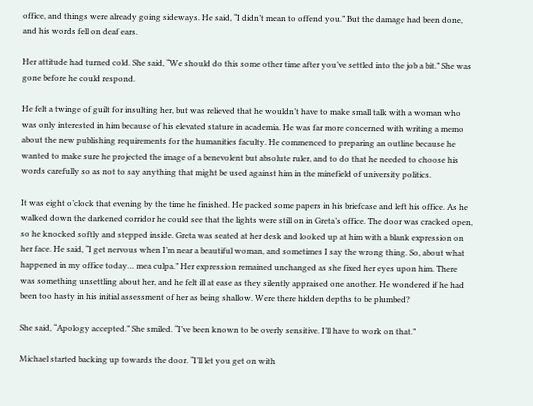office, and things were already going sideways. He said, “I didn’t mean to offend you.” But the damage had been done, and his words fell on deaf ears.

Her attitude had turned cold. She said, “We should do this some other time after you’ve settled into the job a bit.” She was gone before he could respond.

He felt a twinge of guilt for insulting her, but was relieved that he wouldn’t have to make small talk with a woman who was only interested in him because of his elevated stature in academia. He was far more concerned with writing a memo about the new publishing requirements for the humanities faculty. He commenced to preparing an outline because he wanted to make sure he projected the image of a benevolent but absolute ruler, and to do that he needed to choose his words carefully so as not to say anything that might be used against him in the minefield of university politics.

It was eight o’clock that evening by the time he finished. He packed some papers in his briefcase and left his office. As he walked down the darkened corridor he could see that the lights were still on in Greta’s office. The door was cracked open, so he knocked softly and stepped inside. Greta was seated at her desk and looked up at him with a blank expression on her face. He said, “I get nervous when I’m near a beautiful woman, and sometimes I say the wrong thing. So, about what happened in my office today… mea culpa.” Her expression remained unchanged as she fixed her eyes upon him. There was something unsettling about her, and he felt ill at ease as they silently appraised one another. He wondered if he had been too hasty in his initial assessment of her as being shallow. Were there hidden depths to be plumbed?

She said, “Apology accepted.” She smiled. “I’ve been known to be overly sensitive. I’ll have to work on that.”

Michael started backing up towards the door. “I’ll let you get on with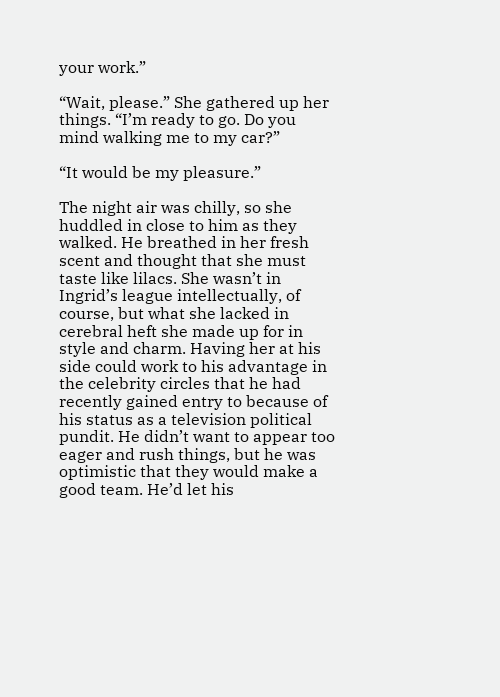your work.”

“Wait, please.” She gathered up her things. “I’m ready to go. Do you mind walking me to my car?”

“It would be my pleasure.”

The night air was chilly, so she huddled in close to him as they walked. He breathed in her fresh scent and thought that she must taste like lilacs. She wasn’t in Ingrid’s league intellectually, of course, but what she lacked in cerebral heft she made up for in style and charm. Having her at his side could work to his advantage in the celebrity circles that he had recently gained entry to because of his status as a television political pundit. He didn’t want to appear too eager and rush things, but he was optimistic that they would make a good team. He’d let his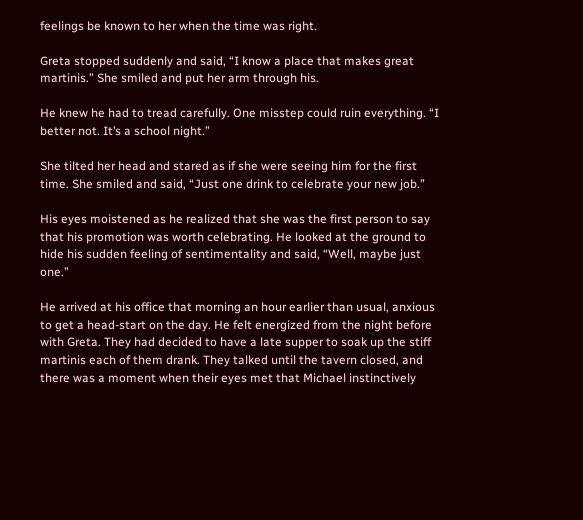feelings be known to her when the time was right.

Greta stopped suddenly and said, “I know a place that makes great martinis.” She smiled and put her arm through his.

He knew he had to tread carefully. One misstep could ruin everything. “I better not. It’s a school night.”

She tilted her head and stared as if she were seeing him for the first time. She smiled and said, “Just one drink to celebrate your new job.”

His eyes moistened as he realized that she was the first person to say that his promotion was worth celebrating. He looked at the ground to hide his sudden feeling of sentimentality and said, “Well, maybe just one.”

He arrived at his office that morning an hour earlier than usual, anxious to get a head-start on the day. He felt energized from the night before with Greta. They had decided to have a late supper to soak up the stiff martinis each of them drank. They talked until the tavern closed, and there was a moment when their eyes met that Michael instinctively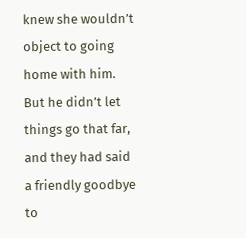knew she wouldn’t object to going home with him. But he didn’t let things go that far, and they had said a friendly goodbye to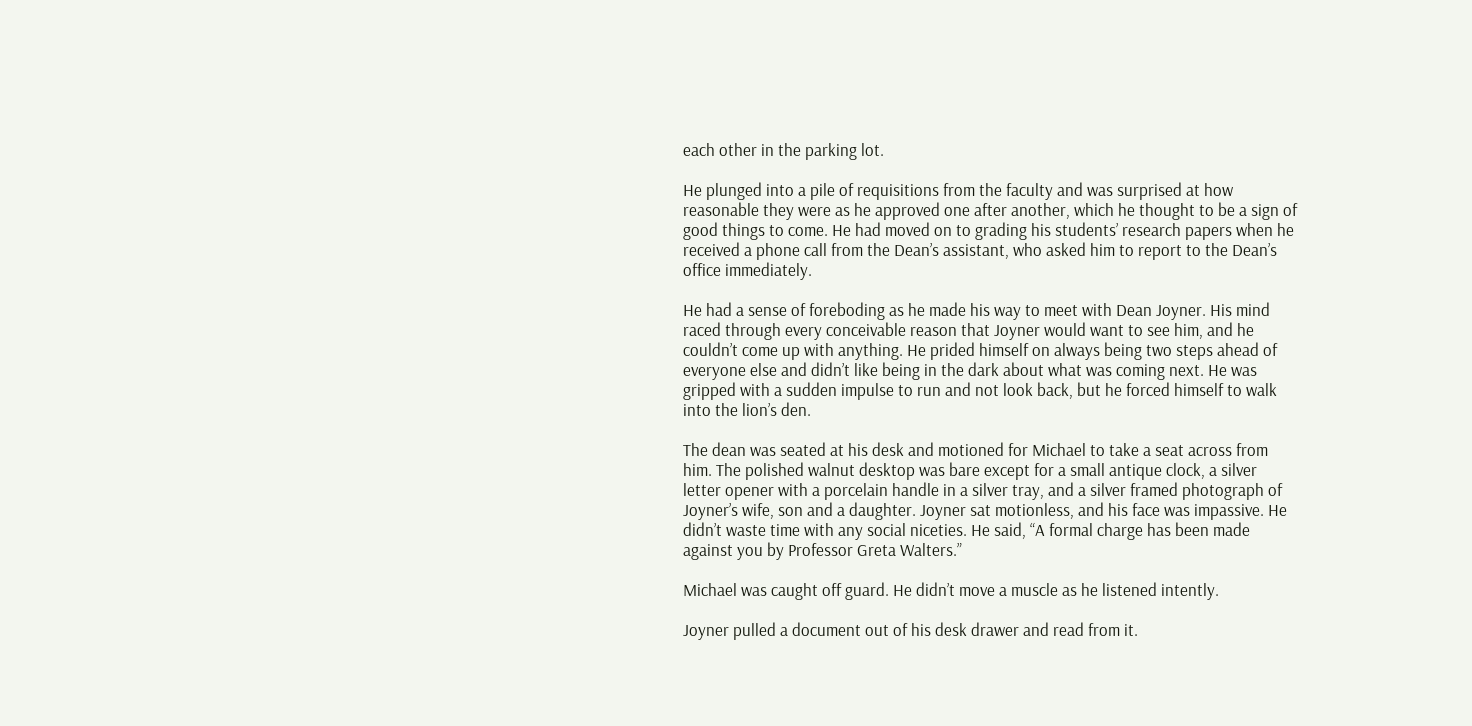each other in the parking lot.

He plunged into a pile of requisitions from the faculty and was surprised at how reasonable they were as he approved one after another, which he thought to be a sign of good things to come. He had moved on to grading his students’ research papers when he received a phone call from the Dean’s assistant, who asked him to report to the Dean’s office immediately.

He had a sense of foreboding as he made his way to meet with Dean Joyner. His mind raced through every conceivable reason that Joyner would want to see him, and he couldn’t come up with anything. He prided himself on always being two steps ahead of everyone else and didn’t like being in the dark about what was coming next. He was gripped with a sudden impulse to run and not look back, but he forced himself to walk into the lion’s den.

The dean was seated at his desk and motioned for Michael to take a seat across from him. The polished walnut desktop was bare except for a small antique clock, a silver letter opener with a porcelain handle in a silver tray, and a silver framed photograph of Joyner’s wife, son and a daughter. Joyner sat motionless, and his face was impassive. He didn’t waste time with any social niceties. He said, “A formal charge has been made against you by Professor Greta Walters.”

Michael was caught off guard. He didn’t move a muscle as he listened intently.

Joyner pulled a document out of his desk drawer and read from it.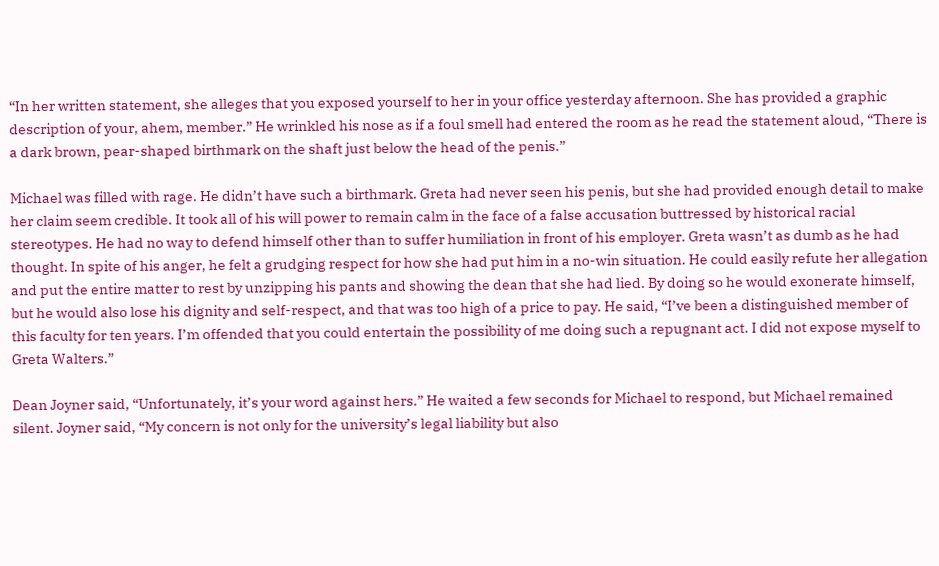“In her written statement, she alleges that you exposed yourself to her in your office yesterday afternoon. She has provided a graphic description of your, ahem, member.” He wrinkled his nose as if a foul smell had entered the room as he read the statement aloud, “There is a dark brown, pear-shaped birthmark on the shaft just below the head of the penis.”

Michael was filled with rage. He didn’t have such a birthmark. Greta had never seen his penis, but she had provided enough detail to make her claim seem credible. It took all of his will power to remain calm in the face of a false accusation buttressed by historical racial stereotypes. He had no way to defend himself other than to suffer humiliation in front of his employer. Greta wasn’t as dumb as he had thought. In spite of his anger, he felt a grudging respect for how she had put him in a no-win situation. He could easily refute her allegation and put the entire matter to rest by unzipping his pants and showing the dean that she had lied. By doing so he would exonerate himself, but he would also lose his dignity and self-respect, and that was too high of a price to pay. He said, “I’ve been a distinguished member of this faculty for ten years. I’m offended that you could entertain the possibility of me doing such a repugnant act. I did not expose myself to Greta Walters.”

Dean Joyner said, “Unfortunately, it’s your word against hers.” He waited a few seconds for Michael to respond, but Michael remained silent. Joyner said, “My concern is not only for the university’s legal liability but also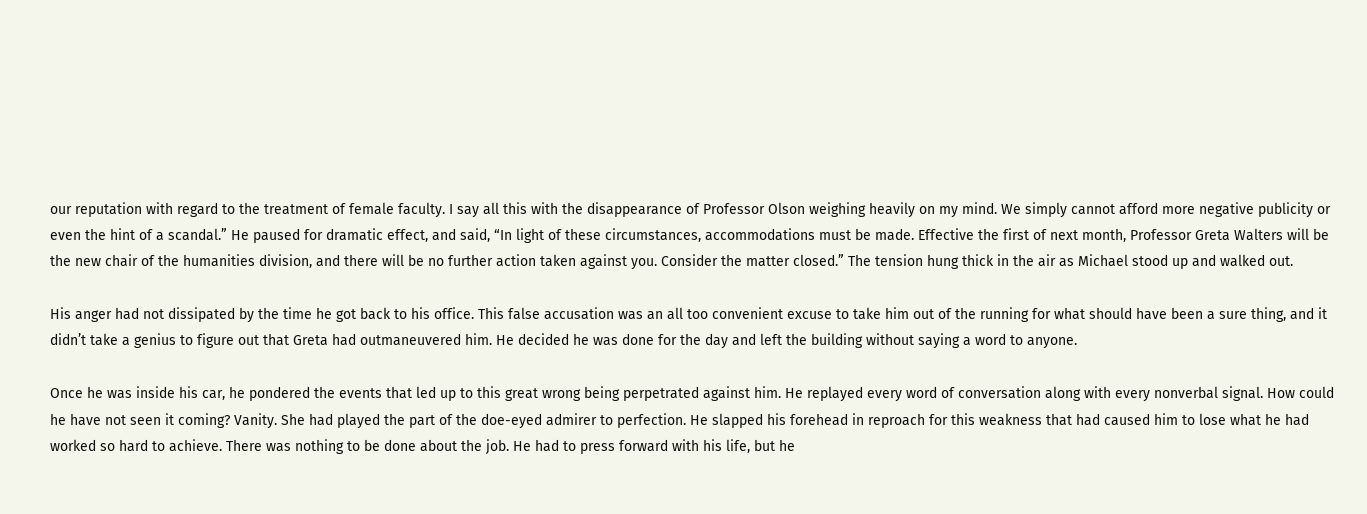our reputation with regard to the treatment of female faculty. I say all this with the disappearance of Professor Olson weighing heavily on my mind. We simply cannot afford more negative publicity or even the hint of a scandal.” He paused for dramatic effect, and said, “In light of these circumstances, accommodations must be made. Effective the first of next month, Professor Greta Walters will be the new chair of the humanities division, and there will be no further action taken against you. Consider the matter closed.” The tension hung thick in the air as Michael stood up and walked out.

His anger had not dissipated by the time he got back to his office. This false accusation was an all too convenient excuse to take him out of the running for what should have been a sure thing, and it didn’t take a genius to figure out that Greta had outmaneuvered him. He decided he was done for the day and left the building without saying a word to anyone.

Once he was inside his car, he pondered the events that led up to this great wrong being perpetrated against him. He replayed every word of conversation along with every nonverbal signal. How could he have not seen it coming? Vanity. She had played the part of the doe-eyed admirer to perfection. He slapped his forehead in reproach for this weakness that had caused him to lose what he had worked so hard to achieve. There was nothing to be done about the job. He had to press forward with his life, but he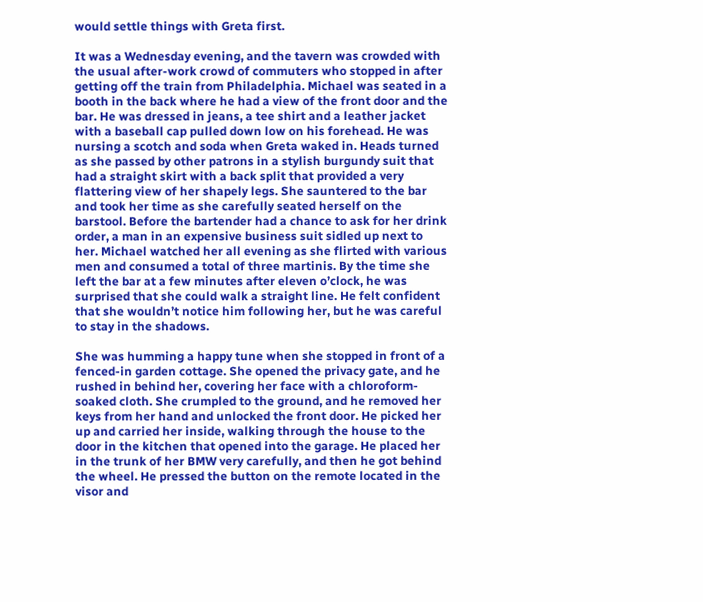would settle things with Greta first.

It was a Wednesday evening, and the tavern was crowded with the usual after-work crowd of commuters who stopped in after getting off the train from Philadelphia. Michael was seated in a booth in the back where he had a view of the front door and the bar. He was dressed in jeans, a tee shirt and a leather jacket with a baseball cap pulled down low on his forehead. He was nursing a scotch and soda when Greta waked in. Heads turned as she passed by other patrons in a stylish burgundy suit that had a straight skirt with a back split that provided a very flattering view of her shapely legs. She sauntered to the bar and took her time as she carefully seated herself on the barstool. Before the bartender had a chance to ask for her drink order, a man in an expensive business suit sidled up next to her. Michael watched her all evening as she flirted with various men and consumed a total of three martinis. By the time she left the bar at a few minutes after eleven o’clock, he was surprised that she could walk a straight line. He felt confident that she wouldn’t notice him following her, but he was careful to stay in the shadows.

She was humming a happy tune when she stopped in front of a fenced-in garden cottage. She opened the privacy gate, and he rushed in behind her, covering her face with a chloroform-soaked cloth. She crumpled to the ground, and he removed her keys from her hand and unlocked the front door. He picked her up and carried her inside, walking through the house to the door in the kitchen that opened into the garage. He placed her in the trunk of her BMW very carefully, and then he got behind the wheel. He pressed the button on the remote located in the visor and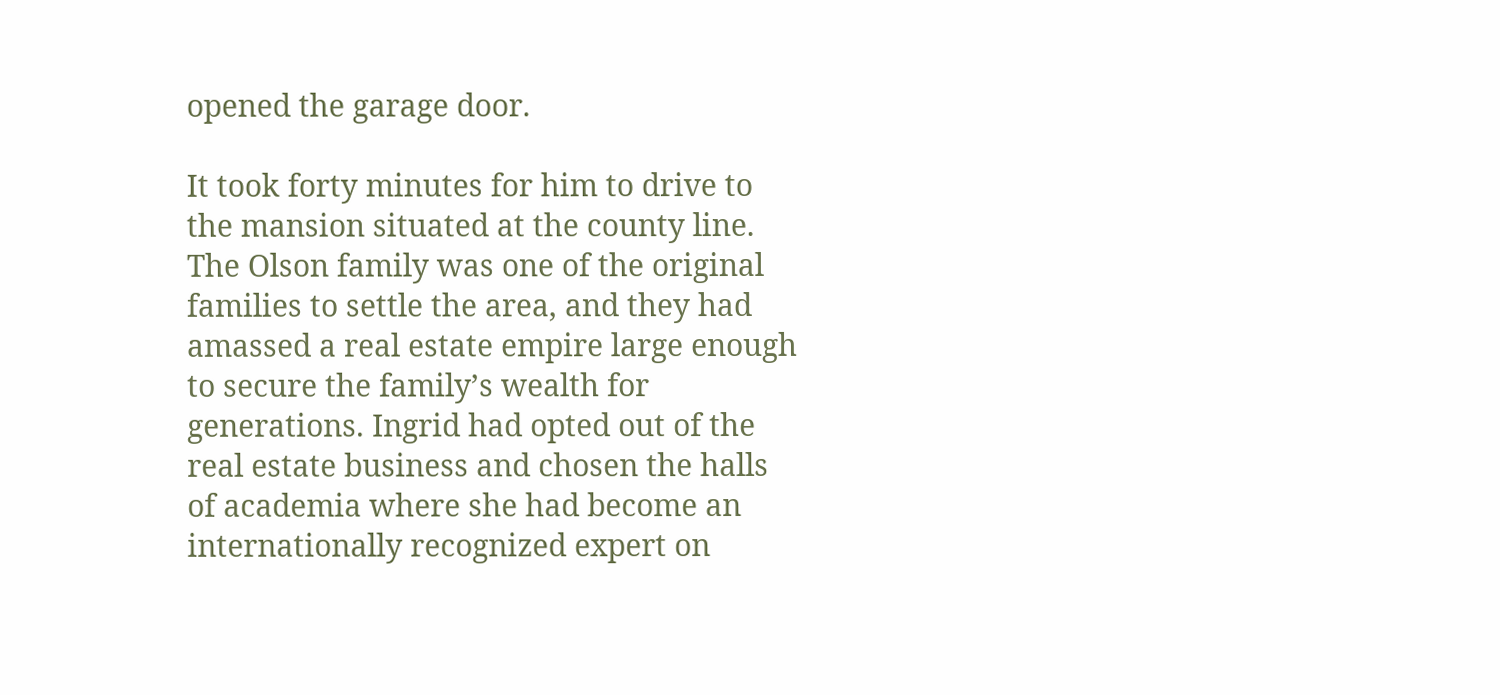opened the garage door.

It took forty minutes for him to drive to the mansion situated at the county line. The Olson family was one of the original families to settle the area, and they had amassed a real estate empire large enough to secure the family’s wealth for generations. Ingrid had opted out of the real estate business and chosen the halls of academia where she had become an internationally recognized expert on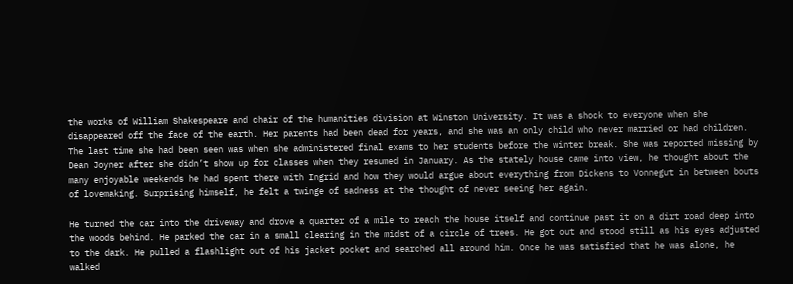the works of William Shakespeare and chair of the humanities division at Winston University. It was a shock to everyone when she disappeared off the face of the earth. Her parents had been dead for years, and she was an only child who never married or had children. The last time she had been seen was when she administered final exams to her students before the winter break. She was reported missing by Dean Joyner after she didn’t show up for classes when they resumed in January. As the stately house came into view, he thought about the many enjoyable weekends he had spent there with Ingrid and how they would argue about everything from Dickens to Vonnegut in between bouts of lovemaking. Surprising himself, he felt a twinge of sadness at the thought of never seeing her again.

He turned the car into the driveway and drove a quarter of a mile to reach the house itself and continue past it on a dirt road deep into the woods behind. He parked the car in a small clearing in the midst of a circle of trees. He got out and stood still as his eyes adjusted to the dark. He pulled a flashlight out of his jacket pocket and searched all around him. Once he was satisfied that he was alone, he walked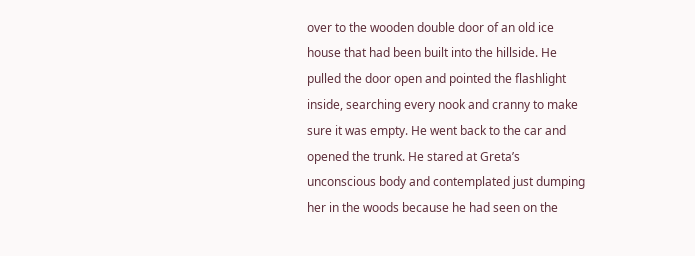over to the wooden double door of an old ice house that had been built into the hillside. He pulled the door open and pointed the flashlight inside, searching every nook and cranny to make sure it was empty. He went back to the car and opened the trunk. He stared at Greta’s unconscious body and contemplated just dumping her in the woods because he had seen on the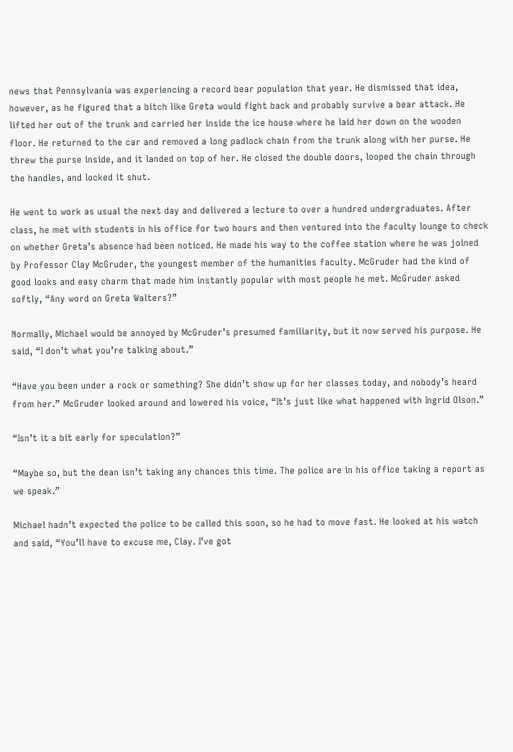news that Pennsylvania was experiencing a record bear population that year. He dismissed that idea, however, as he figured that a bitch like Greta would fight back and probably survive a bear attack. He lifted her out of the trunk and carried her inside the ice house where he laid her down on the wooden floor. He returned to the car and removed a long padlock chain from the trunk along with her purse. He threw the purse inside, and it landed on top of her. He closed the double doors, looped the chain through the handles, and locked it shut.

He went to work as usual the next day and delivered a lecture to over a hundred undergraduates. After class, he met with students in his office for two hours and then ventured into the faculty lounge to check on whether Greta’s absence had been noticed. He made his way to the coffee station where he was joined by Professor Clay McGruder, the youngest member of the humanities faculty. McGruder had the kind of good looks and easy charm that made him instantly popular with most people he met. McGruder asked softly, “Any word on Greta Walters?”

Normally, Michael would be annoyed by McGruder’s presumed familiarity, but it now served his purpose. He said, “I don’t what you’re talking about.”

“Have you been under a rock or something? She didn’t show up for her classes today, and nobody’s heard from her.” McGruder looked around and lowered his voice, “It’s just like what happened with Ingrid Olson.”

“Isn’t it a bit early for speculation?”

“Maybe so, but the dean isn’t taking any chances this time. The police are in his office taking a report as we speak.”

Michael hadn’t expected the police to be called this soon, so he had to move fast. He looked at his watch and said, “You’ll have to excuse me, Clay. I’ve got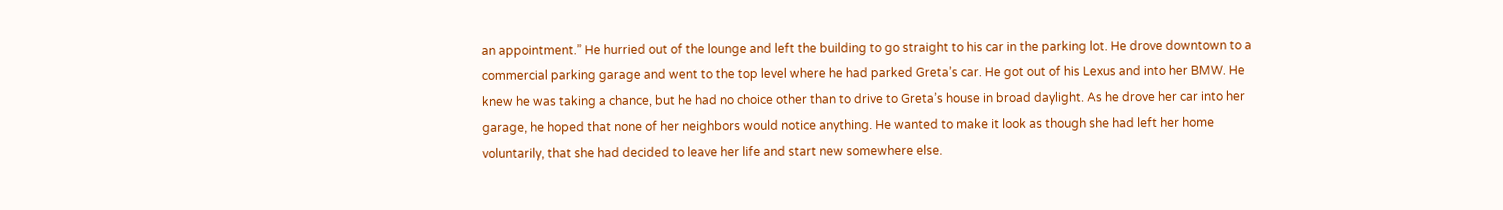an appointment.” He hurried out of the lounge and left the building to go straight to his car in the parking lot. He drove downtown to a commercial parking garage and went to the top level where he had parked Greta’s car. He got out of his Lexus and into her BMW. He knew he was taking a chance, but he had no choice other than to drive to Greta’s house in broad daylight. As he drove her car into her garage, he hoped that none of her neighbors would notice anything. He wanted to make it look as though she had left her home voluntarily, that she had decided to leave her life and start new somewhere else.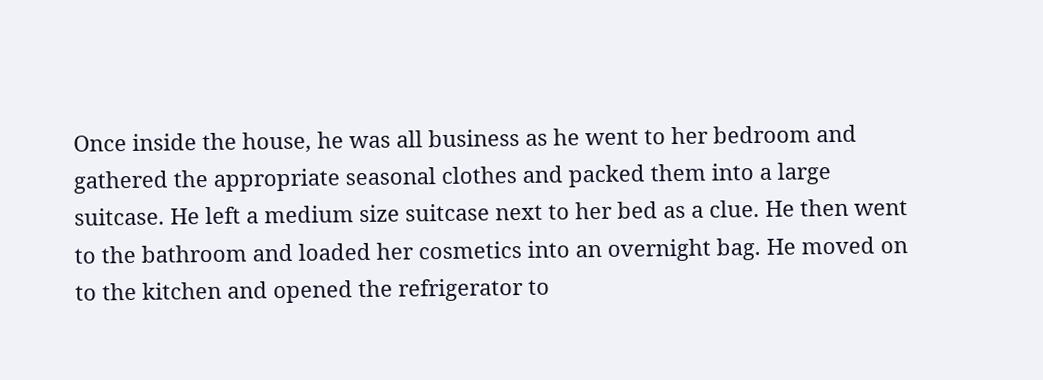Once inside the house, he was all business as he went to her bedroom and gathered the appropriate seasonal clothes and packed them into a large suitcase. He left a medium size suitcase next to her bed as a clue. He then went to the bathroom and loaded her cosmetics into an overnight bag. He moved on to the kitchen and opened the refrigerator to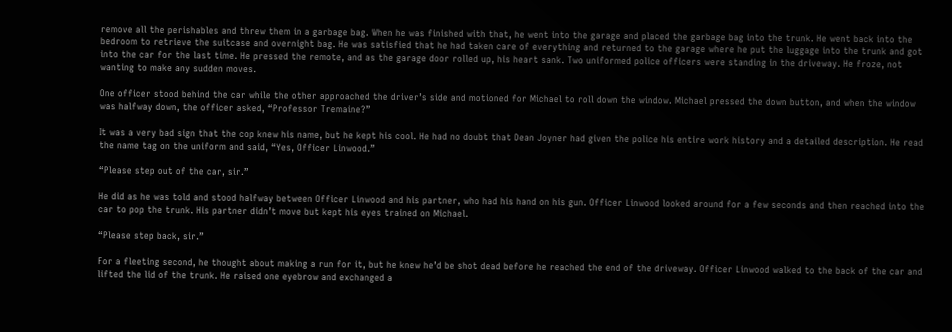remove all the perishables and threw them in a garbage bag. When he was finished with that, he went into the garage and placed the garbage bag into the trunk. He went back into the bedroom to retrieve the suitcase and overnight bag. He was satisfied that he had taken care of everything and returned to the garage where he put the luggage into the trunk and got into the car for the last time. He pressed the remote, and as the garage door rolled up, his heart sank. Two uniformed police officers were standing in the driveway. He froze, not wanting to make any sudden moves.

One officer stood behind the car while the other approached the driver’s side and motioned for Michael to roll down the window. Michael pressed the down button, and when the window was halfway down, the officer asked, “Professor Tremaine?”

It was a very bad sign that the cop knew his name, but he kept his cool. He had no doubt that Dean Joyner had given the police his entire work history and a detailed description. He read the name tag on the uniform and said, “Yes, Officer Linwood.”

“Please step out of the car, sir.”

He did as he was told and stood halfway between Officer Linwood and his partner, who had his hand on his gun. Officer Linwood looked around for a few seconds and then reached into the car to pop the trunk. His partner didn’t move but kept his eyes trained on Michael.

“Please step back, sir.”

For a fleeting second, he thought about making a run for it, but he knew he’d be shot dead before he reached the end of the driveway. Officer Linwood walked to the back of the car and lifted the lid of the trunk. He raised one eyebrow and exchanged a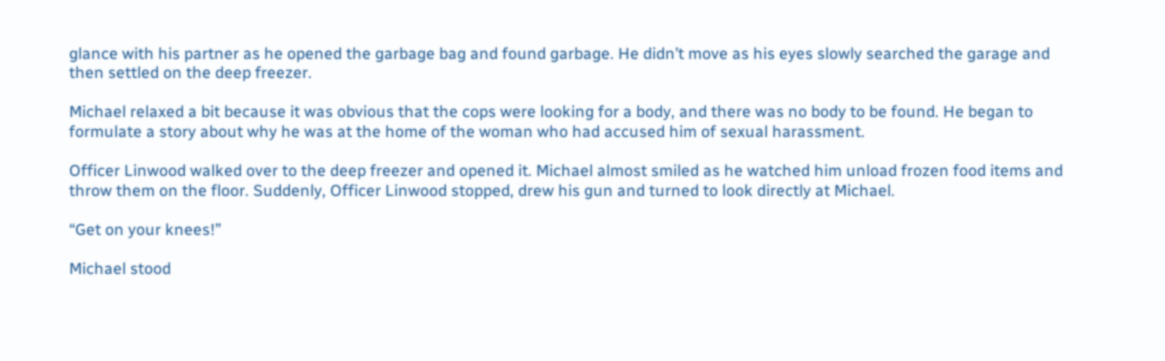glance with his partner as he opened the garbage bag and found garbage. He didn’t move as his eyes slowly searched the garage and then settled on the deep freezer.

Michael relaxed a bit because it was obvious that the cops were looking for a body, and there was no body to be found. He began to formulate a story about why he was at the home of the woman who had accused him of sexual harassment.

Officer Linwood walked over to the deep freezer and opened it. Michael almost smiled as he watched him unload frozen food items and throw them on the floor. Suddenly, Officer Linwood stopped, drew his gun and turned to look directly at Michael.

“Get on your knees!”

Michael stood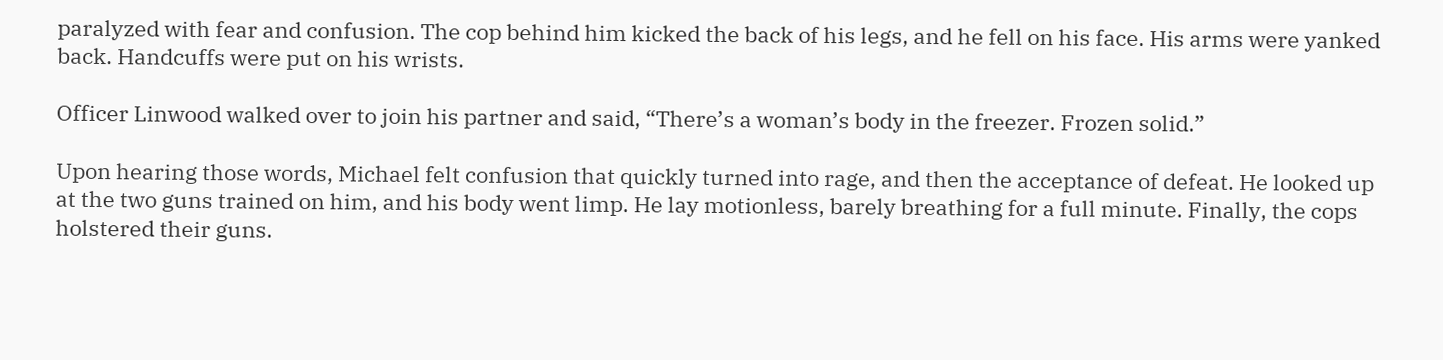paralyzed with fear and confusion. The cop behind him kicked the back of his legs, and he fell on his face. His arms were yanked back. Handcuffs were put on his wrists.

Officer Linwood walked over to join his partner and said, “There’s a woman’s body in the freezer. Frozen solid.”

Upon hearing those words, Michael felt confusion that quickly turned into rage, and then the acceptance of defeat. He looked up at the two guns trained on him, and his body went limp. He lay motionless, barely breathing for a full minute. Finally, the cops holstered their guns.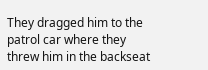They dragged him to the patrol car where they threw him in the backseat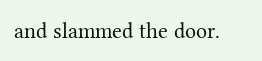and slammed the door.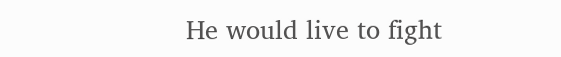He would live to fight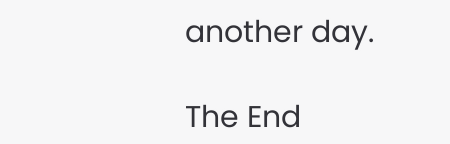another day.

The End